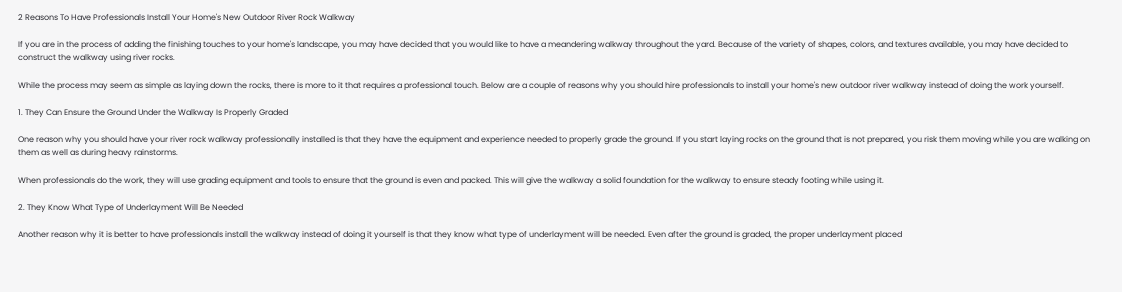2 Reasons To Have Professionals Install Your Home's New Outdoor River Rock Walkway

If you are in the process of adding the finishing touches to your home's landscape, you may have decided that you would like to have a meandering walkway throughout the yard. Because of the variety of shapes, colors, and textures available, you may have decided to construct the walkway using river rocks.

While the process may seem as simple as laying down the rocks, there is more to it that requires a professional touch. Below are a couple of reasons why you should hire professionals to install your home's new outdoor river walkway instead of doing the work yourself.

1. They Can Ensure the Ground Under the Walkway Is Properly Graded

One reason why you should have your river rock walkway professionally installed is that they have the equipment and experience needed to properly grade the ground. If you start laying rocks on the ground that is not prepared, you risk them moving while you are walking on them as well as during heavy rainstorms.

When professionals do the work, they will use grading equipment and tools to ensure that the ground is even and packed. This will give the walkway a solid foundation for the walkway to ensure steady footing while using it.

2. They Know What Type of Underlayment Will Be Needed

Another reason why it is better to have professionals install the walkway instead of doing it yourself is that they know what type of underlayment will be needed. Even after the ground is graded, the proper underlayment placed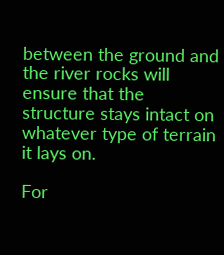between the ground and the river rocks will ensure that the structure stays intact on whatever type of terrain it lays on.

For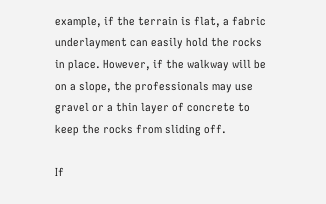example, if the terrain is flat, a fabric underlayment can easily hold the rocks in place. However, if the walkway will be on a slope, the professionals may use gravel or a thin layer of concrete to keep the rocks from sliding off.

If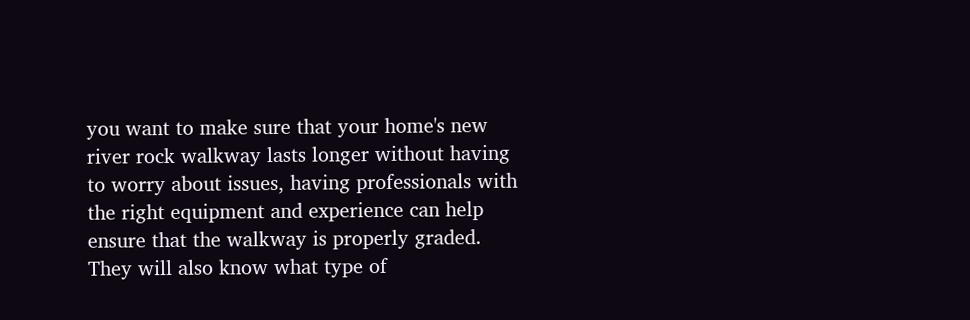you want to make sure that your home's new river rock walkway lasts longer without having to worry about issues, having professionals with the right equipment and experience can help ensure that the walkway is properly graded. They will also know what type of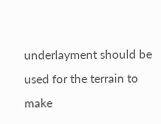underlayment should be used for the terrain to make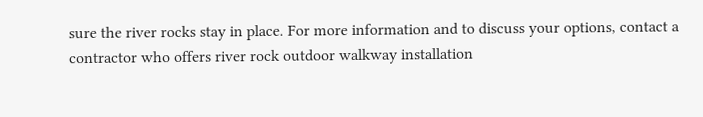sure the river rocks stay in place. For more information and to discuss your options, contact a contractor who offers river rock outdoor walkway installation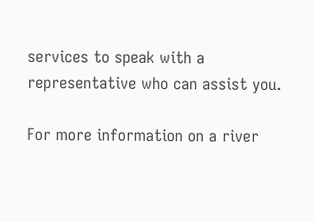services to speak with a representative who can assist you.

For more information on a river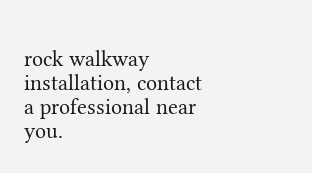rock walkway installation, contact a professional near you.